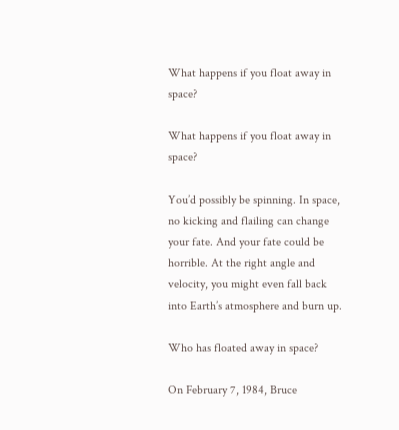What happens if you float away in space?

What happens if you float away in space?

You’d possibly be spinning. In space, no kicking and flailing can change your fate. And your fate could be horrible. At the right angle and velocity, you might even fall back into Earth’s atmosphere and burn up.

Who has floated away in space?

On February 7, 1984, Bruce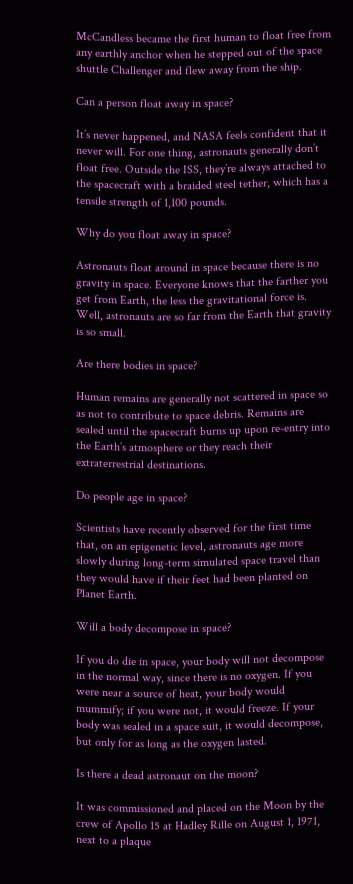McCandless became the first human to float free from any earthly anchor when he stepped out of the space shuttle Challenger and flew away from the ship.

Can a person float away in space?

It’s never happened, and NASA feels confident that it never will. For one thing, astronauts generally don’t float free. Outside the ISS, they’re always attached to the spacecraft with a braided steel tether, which has a tensile strength of 1,100 pounds.

Why do you float away in space?

Astronauts float around in space because there is no gravity in space. Everyone knows that the farther you get from Earth, the less the gravitational force is. Well, astronauts are so far from the Earth that gravity is so small.

Are there bodies in space?

Human remains are generally not scattered in space so as not to contribute to space debris. Remains are sealed until the spacecraft burns up upon re-entry into the Earth’s atmosphere or they reach their extraterrestrial destinations.

Do people age in space?

Scientists have recently observed for the first time that, on an epigenetic level, astronauts age more slowly during long-term simulated space travel than they would have if their feet had been planted on Planet Earth.

Will a body decompose in space?

If you do die in space, your body will not decompose in the normal way, since there is no oxygen. If you were near a source of heat, your body would mummify; if you were not, it would freeze. If your body was sealed in a space suit, it would decompose, but only for as long as the oxygen lasted.

Is there a dead astronaut on the moon?

It was commissioned and placed on the Moon by the crew of Apollo 15 at Hadley Rille on August 1, 1971, next to a plaque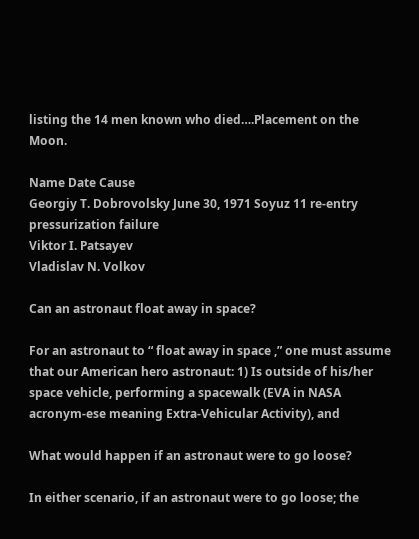listing the 14 men known who died….Placement on the Moon.

Name Date Cause
Georgiy T. Dobrovolsky June 30, 1971 Soyuz 11 re-entry pressurization failure
Viktor I. Patsayev
Vladislav N. Volkov

Can an astronaut float away in space?

For an astronaut to “ float away in space ,” one must assume that our American hero astronaut: 1) Is outside of his/her space vehicle, performing a spacewalk (EVA in NASA acronym-ese meaning Extra-Vehicular Activity), and

What would happen if an astronaut were to go loose?

In either scenario, if an astronaut were to go loose; the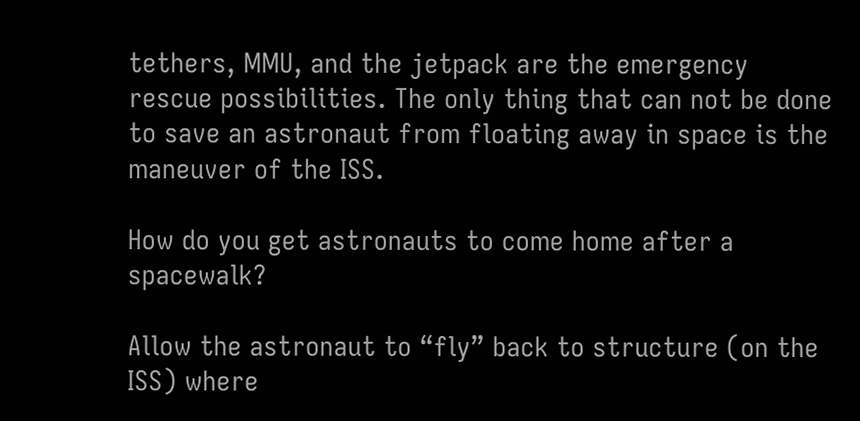tethers, MMU, and the jetpack are the emergency rescue possibilities. The only thing that can not be done to save an astronaut from floating away in space is the maneuver of the ISS.

How do you get astronauts to come home after a spacewalk?

Allow the astronaut to “fly” back to structure (on the ISS) where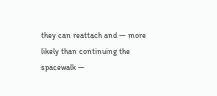they can reattach and — more likely than continuing the spacewalk —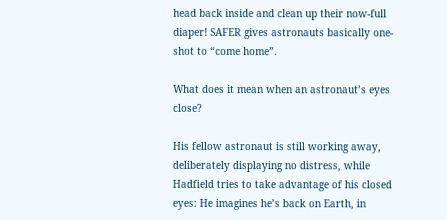head back inside and clean up their now-full diaper! SAFER gives astronauts basically one-shot to “come home”.

What does it mean when an astronaut’s eyes close?

His fellow astronaut is still working away, deliberately displaying no distress, while Hadfield tries to take advantage of his closed eyes: He imagines he’s back on Earth, in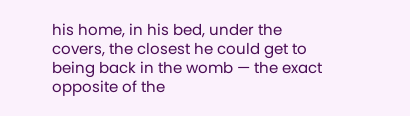his home, in his bed, under the covers, the closest he could get to being back in the womb — the exact opposite of the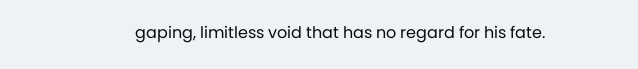gaping, limitless void that has no regard for his fate.